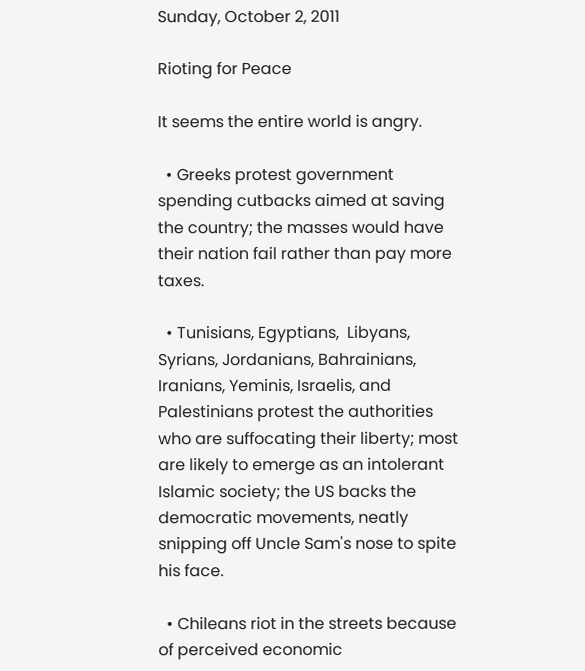Sunday, October 2, 2011

Rioting for Peace

It seems the entire world is angry.

  • Greeks protest government spending cutbacks aimed at saving the country; the masses would have their nation fail rather than pay more taxes.

  • Tunisians, Egyptians,  Libyans, Syrians, Jordanians, Bahrainians, Iranians, Yeminis, Israelis, and Palestinians protest the authorities who are suffocating their liberty; most are likely to emerge as an intolerant Islamic society; the US backs the democratic movements, neatly snipping off Uncle Sam's nose to spite his face.

  • Chileans riot in the streets because of perceived economic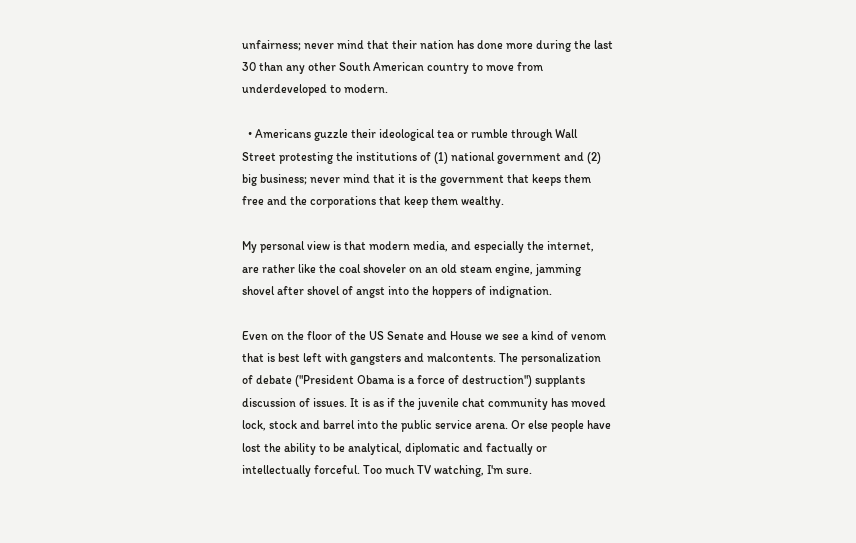unfairness; never mind that their nation has done more during the last 30 than any other South American country to move from underdeveloped to modern.

  • Americans guzzle their ideological tea or rumble through Wall Street protesting the institutions of (1) national government and (2) big business; never mind that it is the government that keeps them free and the corporations that keep them wealthy.

My personal view is that modern media, and especially the internet, are rather like the coal shoveler on an old steam engine, jamming shovel after shovel of angst into the hoppers of indignation.

Even on the floor of the US Senate and House we see a kind of venom that is best left with gangsters and malcontents. The personalization of debate ("President Obama is a force of destruction") supplants discussion of issues. It is as if the juvenile chat community has moved lock, stock and barrel into the public service arena. Or else people have lost the ability to be analytical, diplomatic and factually or intellectually forceful. Too much TV watching, I'm sure.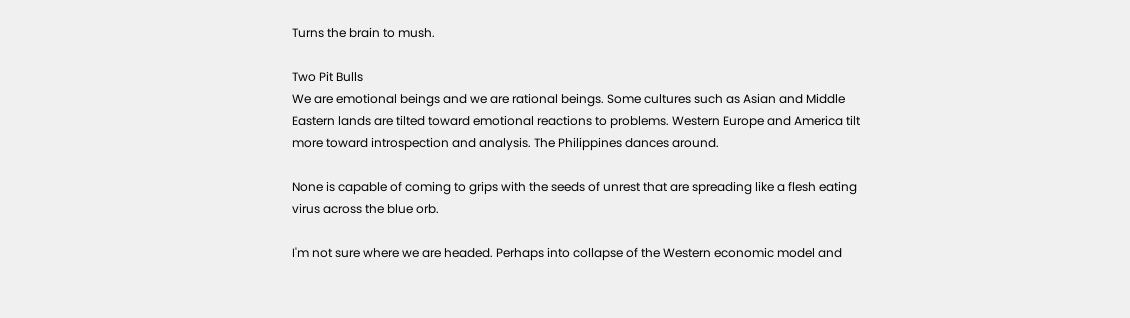Turns the brain to mush.

Two Pit Bulls
We are emotional beings and we are rational beings. Some cultures such as Asian and Middle Eastern lands are tilted toward emotional reactions to problems. Western Europe and America tilt more toward introspection and analysis. The Philippines dances around.

None is capable of coming to grips with the seeds of unrest that are spreading like a flesh eating virus across the blue orb.

I'm not sure where we are headed. Perhaps into collapse of the Western economic model and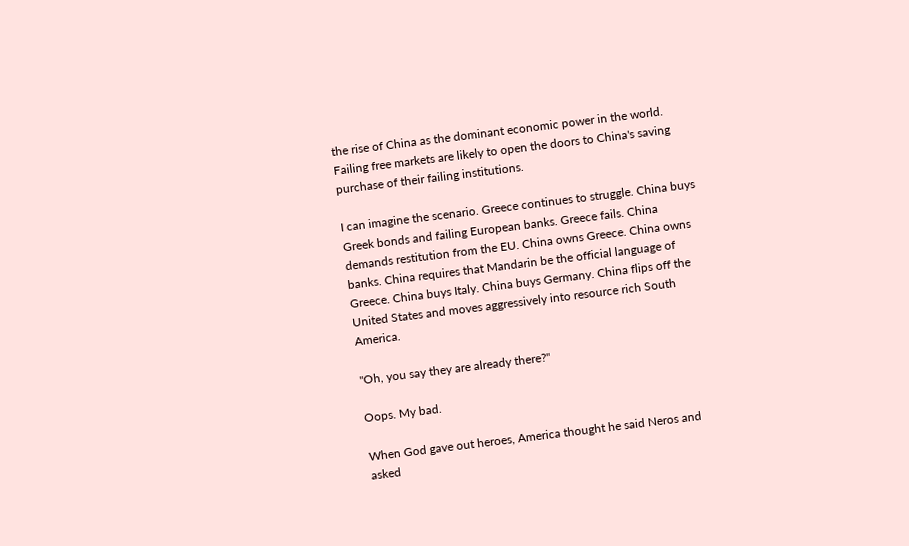the rise of China as the dominant economic power in the world. Failing free markets are likely to open the doors to China's saving purchase of their failing institutions.

I can imagine the scenario. Greece continues to struggle. China buys Greek bonds and failing European banks. Greece fails. China demands restitution from the EU. China owns Greece. China owns banks. China requires that Mandarin be the official language of Greece. China buys Italy. China buys Germany. China flips off the United States and moves aggressively into resource rich South America.

"Oh, you say they are already there?"

Oops. My bad.

When God gave out heroes, America thought he said Neros and asked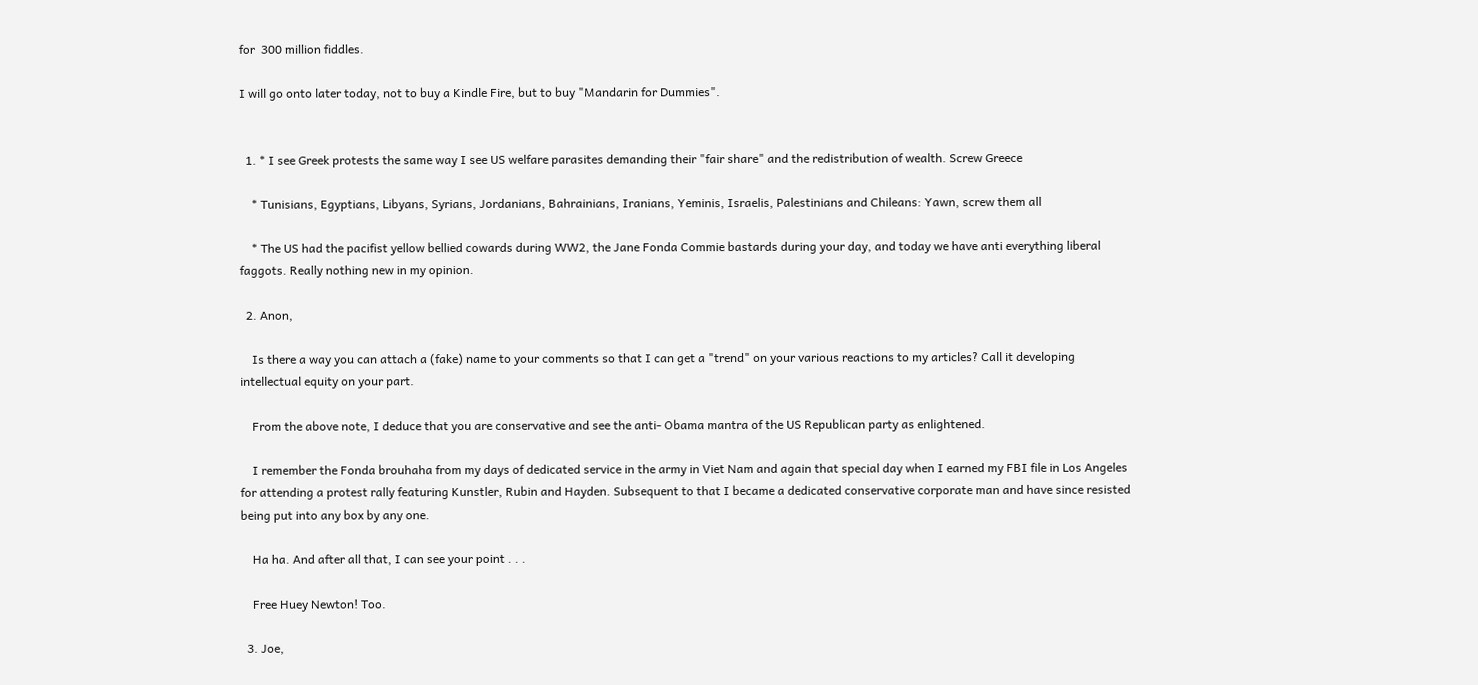for  300 million fiddles.

I will go onto later today, not to buy a Kindle Fire, but to buy "Mandarin for Dummies".


  1. * I see Greek protests the same way I see US welfare parasites demanding their "fair share" and the redistribution of wealth. Screw Greece

    * Tunisians, Egyptians, Libyans, Syrians, Jordanians, Bahrainians, Iranians, Yeminis, Israelis, Palestinians and Chileans: Yawn, screw them all

    * The US had the pacifist yellow bellied cowards during WW2, the Jane Fonda Commie bastards during your day, and today we have anti everything liberal faggots. Really nothing new in my opinion.

  2. Anon,

    Is there a way you can attach a (fake) name to your comments so that I can get a "trend" on your various reactions to my articles? Call it developing intellectual equity on your part.

    From the above note, I deduce that you are conservative and see the anti- Obama mantra of the US Republican party as enlightened.

    I remember the Fonda brouhaha from my days of dedicated service in the army in Viet Nam and again that special day when I earned my FBI file in Los Angeles for attending a protest rally featuring Kunstler, Rubin and Hayden. Subsequent to that I became a dedicated conservative corporate man and have since resisted being put into any box by any one.

    Ha ha. And after all that, I can see your point . . .

    Free Huey Newton! Too.

  3. Joe,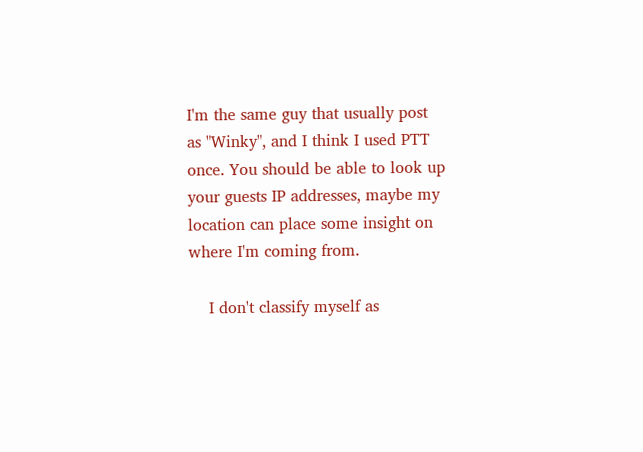I'm the same guy that usually post as "Winky", and I think I used PTT once. You should be able to look up your guests IP addresses, maybe my location can place some insight on where I'm coming from.

    I don't classify myself as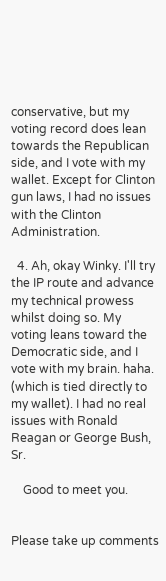conservative, but my voting record does lean towards the Republican side, and I vote with my wallet. Except for Clinton gun laws, I had no issues with the Clinton Administration.

  4. Ah, okay Winky. I'll try the IP route and advance my technical prowess whilst doing so. My voting leans toward the Democratic side, and I vote with my brain. haha. (which is tied directly to my wallet). I had no real issues with Ronald Reagan or George Bush, Sr.

    Good to meet you.


Please take up comments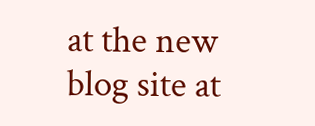at the new blog site at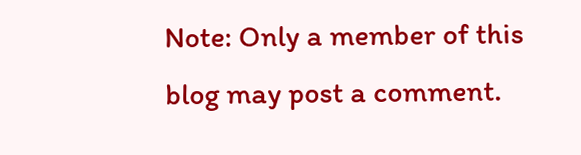Note: Only a member of this blog may post a comment.